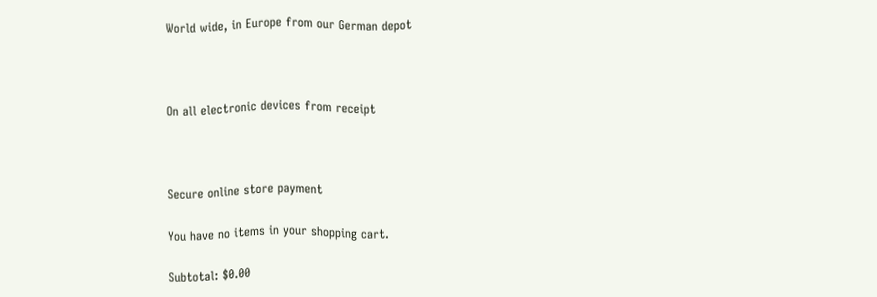World wide, in Europe from our German depot



On all electronic devices from receipt



Secure online store payment

You have no items in your shopping cart.

Subtotal: $0.00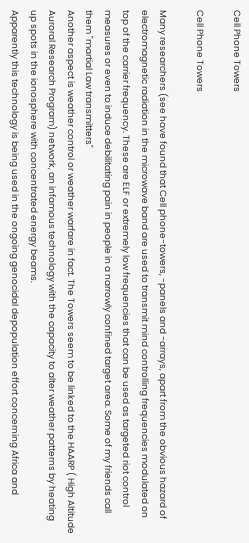Cell Phone Towers

Cell Phone Towers

Many researchers (see have found that Cell phone-towers, -panels and -arrays, apart from the obvious hazard of electromagnetic radiation in the microwave band are used to transmit mind controlling frequencies modulated on top of the carrier frequency. These are ELF or extremely low frequencies that can be used as targeted riot control measures or even to induce debilitating pain in people in a narrowly confined target area. Some of my friends call them "martial Law transmitters"
Another aspect is weather control or weather warfare in fact. The Towers seem to be linked to the HAARP ( High Altitude Auroral Research Program) network, an infamous technology with the capacity to alter weather patterns by heating up spots in the ionosphere with concentrated energy beams.
Apparently this technology is being used in the ongoing genocidal depopulation effort concerning Africa and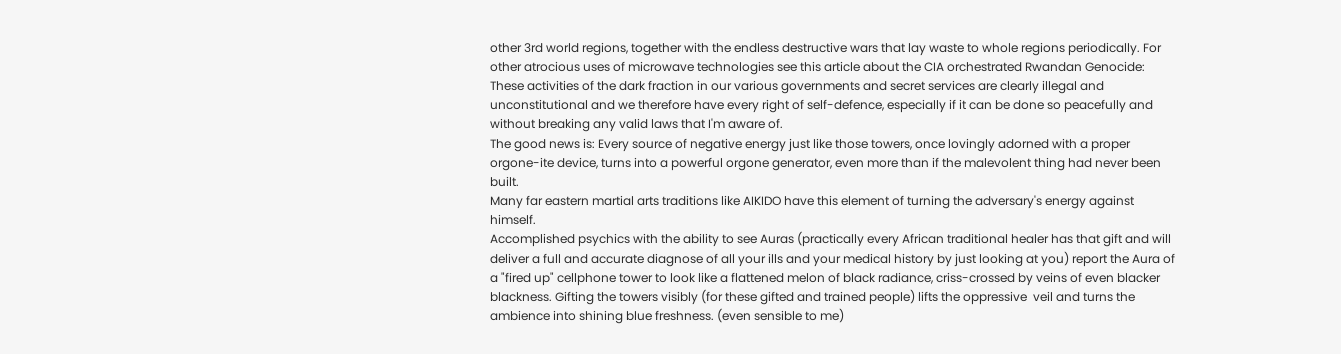other 3rd world regions, together with the endless destructive wars that lay waste to whole regions periodically. For other atrocious uses of microwave technologies see this article about the CIA orchestrated Rwandan Genocide:
These activities of the dark fraction in our various governments and secret services are clearly illegal and unconstitutional and we therefore have every right of self-defence, especially if it can be done so peacefully and without breaking any valid laws that I'm aware of.
The good news is: Every source of negative energy just like those towers, once lovingly adorned with a proper orgone-ite device, turns into a powerful orgone generator, even more than if the malevolent thing had never been built.
Many far eastern martial arts traditions like AIKIDO have this element of turning the adversary's energy against himself.
Accomplished psychics with the ability to see Auras (practically every African traditional healer has that gift and will deliver a full and accurate diagnose of all your ills and your medical history by just looking at you) report the Aura of a "fired up" cellphone tower to look like a flattened melon of black radiance, criss-crossed by veins of even blacker blackness. Gifting the towers visibly (for these gifted and trained people) lifts the oppressive  veil and turns the ambience into shining blue freshness. (even sensible to me)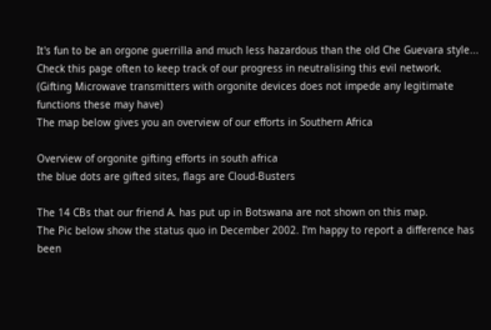It's fun to be an orgone guerrilla and much less hazardous than the old Che Guevara style...
Check this page often to keep track of our progress in neutralising this evil network.
(Gifting Microwave transmitters with orgonite devices does not impede any legitimate functions these may have)
The map below gives you an overview of our efforts in Southern Africa

Overview of orgonite gifting efforts in south africa
the blue dots are gifted sites, flags are Cloud-Busters

The 14 CBs that our friend A. has put up in Botswana are not shown on this map.
The Pic below show the status quo in December 2002. I'm happy to report a difference has been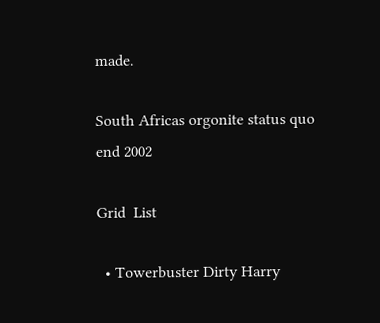made.

South Africas orgonite status quo end 2002

Grid  List

  • Towerbuster Dirty Harry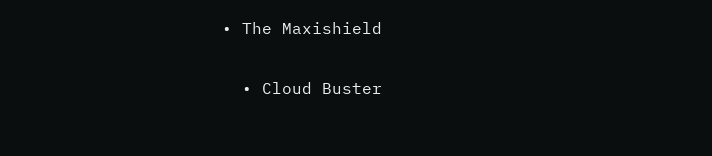• The Maxishield

  • Cloud Buster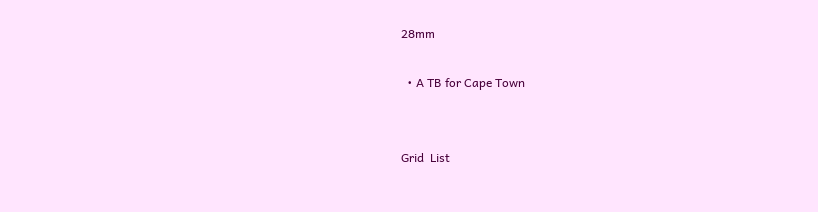28mm

  • A TB for Cape Town


Grid  List